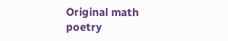Original math poetry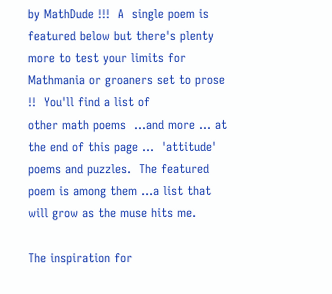by MathDude !!!  A  single poem is featured below but there's plenty more to test your limits for Mathmania or groaners set to prose !!  You'll find a list of
other math poems  ...and more ... at the end of this page ...  'attitude' poems and puzzles.  The featured poem is among them ...a list that will grow as the muse hits me.

The inspiration for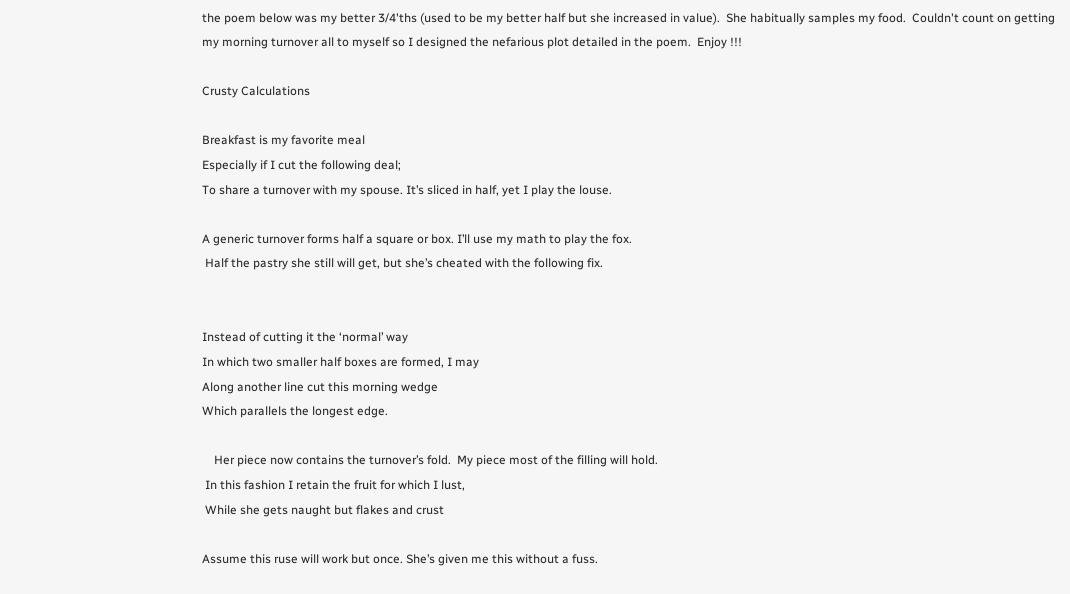the poem below was my better 3/4'ths (used to be my better half but she increased in value).  She habitually samples my food.  Couldn't count on getting
my morning turnover all to myself so I designed the nefarious plot detailed in the poem.  Enjoy !!!

Crusty Calculations

Breakfast is my favorite meal
Especially if I cut the following deal;
To share a turnover with my spouse. It’s sliced in half, yet I play the louse.

A generic turnover forms half a square or box. I’ll use my math to play the fox.
 Half the pastry she still will get, but she’s cheated with the following fix.


Instead of cutting it the ‘normal’ way
In which two smaller half boxes are formed, I may
Along another line cut this morning wedge
Which parallels the longest edge.

    Her piece now contains the turnover’s fold.  My piece most of the filling will hold.
 In this fashion I retain the fruit for which I lust,
 While she gets naught but flakes and crust

Assume this ruse will work but once. She’s given me this without a fuss.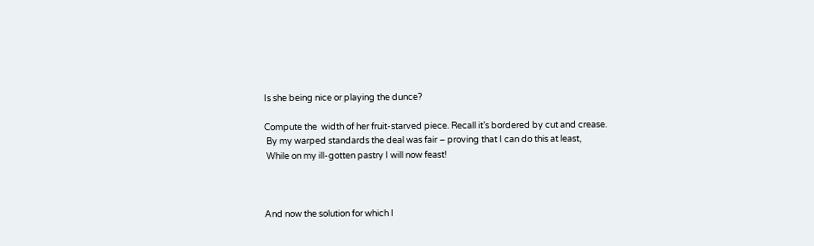Is she being nice or playing the dunce?

Compute the  width of her fruit-starved piece. Recall it’s bordered by cut and crease.
 By my warped standards the deal was fair – proving that I can do this at least,
 While on my ill-gotten pastry I will now feast!



And now the solution for which I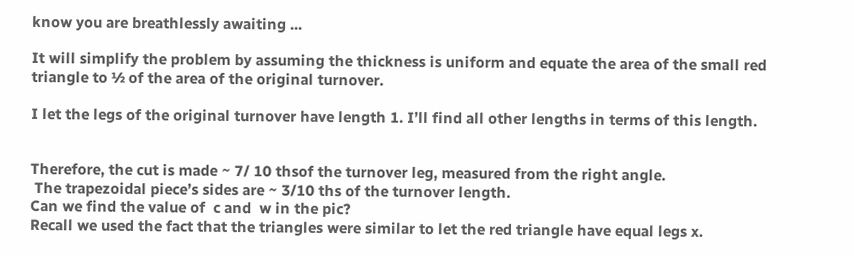know you are breathlessly awaiting ...

It will simplify the problem by assuming the thickness is uniform and equate the area of the small red triangle to ½ of the area of the original turnover.

I let the legs of the original turnover have length 1. I’ll find all other lengths in terms of this length.


Therefore, the cut is made ~ 7/ 10 thsof the turnover leg, measured from the right angle.
 The trapezoidal piece’s sides are ~ 3/10 ths of the turnover length.
Can we find the value of  c and  w in the pic?
Recall we used the fact that the triangles were similar to let the red triangle have equal legs x.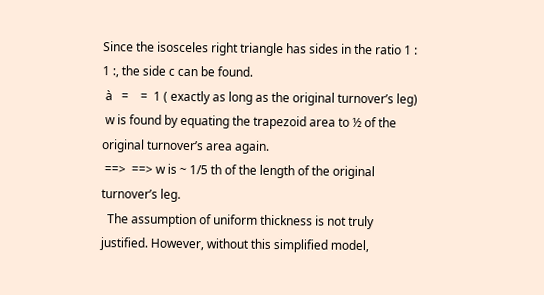Since the isosceles right triangle has sides in the ratio 1 : 1 :, the side c can be found.
 à   =    =  1 ( exactly as long as the original turnover’s leg)
 w is found by equating the trapezoid area to ½ of the original turnover’s area again.
 ==>  ==> w is ~ 1/5 th of the length of the original turnover’s leg.
  The assumption of uniform thickness is not truly justified. However, without this simplified model,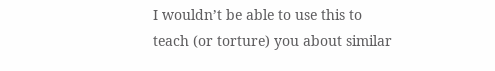I wouldn’t be able to use this to teach (or torture) you about similar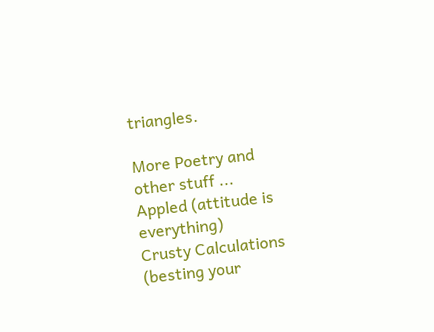triangles.

More Poetry and other stuff ...
Appled (attitude is everything)
Crusty Calculations (besting your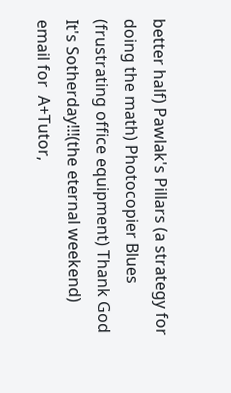better half) Pawlak's Pillars (a strategy for doing the math) Photocopier Blues (frustrating office equipment) Thank God It's Sotherday!!!(the eternal weekend)
email for  A+Tutor,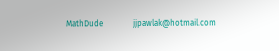MathDude               jjpawlak@hotmail.com